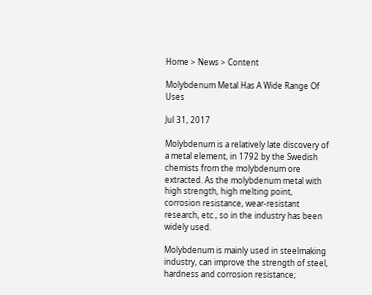Home > News > Content

Molybdenum Metal Has A Wide Range Of Uses

Jul 31, 2017

Molybdenum is a relatively late discovery of a metal element, in 1792 by the Swedish chemists from the molybdenum ore extracted. As the molybdenum metal with high strength, high melting point, corrosion resistance, wear-resistant research, etc., so in the industry has been widely used.

Molybdenum is mainly used in steelmaking industry, can improve the strength of steel, hardness and corrosion resistance;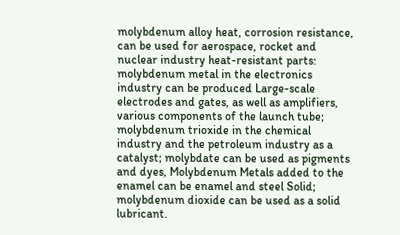molybdenum alloy heat, corrosion resistance, can be used for aerospace, rocket and nuclear industry heat-resistant parts: molybdenum metal in the electronics industry can be produced Large-scale electrodes and gates, as well as amplifiers, various components of the launch tube; molybdenum trioxide in the chemical industry and the petroleum industry as a catalyst; molybdate can be used as pigments and dyes, Molybdenum Metals added to the enamel can be enamel and steel Solid; molybdenum dioxide can be used as a solid lubricant.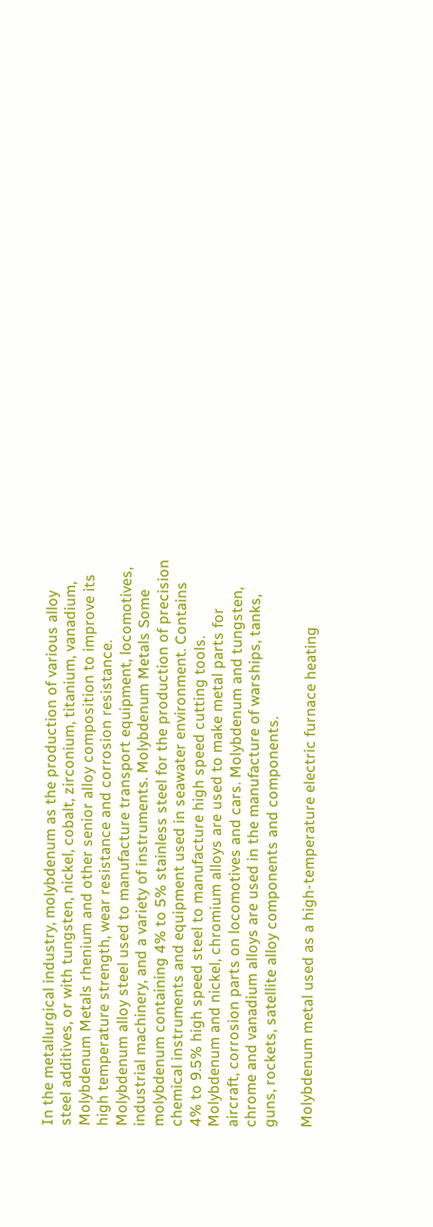In the metallurgical industry, molybdenum as the production of various alloy steel additives, or with tungsten, nickel, cobalt, zirconium, titanium, vanadium, Molybdenum Metals rhenium and other senior alloy composition to improve its high temperature strength, wear resistance and corrosion resistance. Molybdenum alloy steel used to manufacture transport equipment, locomotives, industrial machinery, and a variety of instruments. Molybdenum Metals Some molybdenum containing 4% to 5% stainless steel for the production of precision chemical instruments and equipment used in seawater environment. Contains 4% to 9.5% high speed steel to manufacture high speed cutting tools. Molybdenum and nickel, chromium alloys are used to make metal parts for aircraft, corrosion parts on locomotives and cars. Molybdenum and tungsten, chrome and vanadium alloys are used in the manufacture of warships, tanks, guns, rockets, satellite alloy components and components.

Molybdenum metal used as a high-temperature electric furnace heating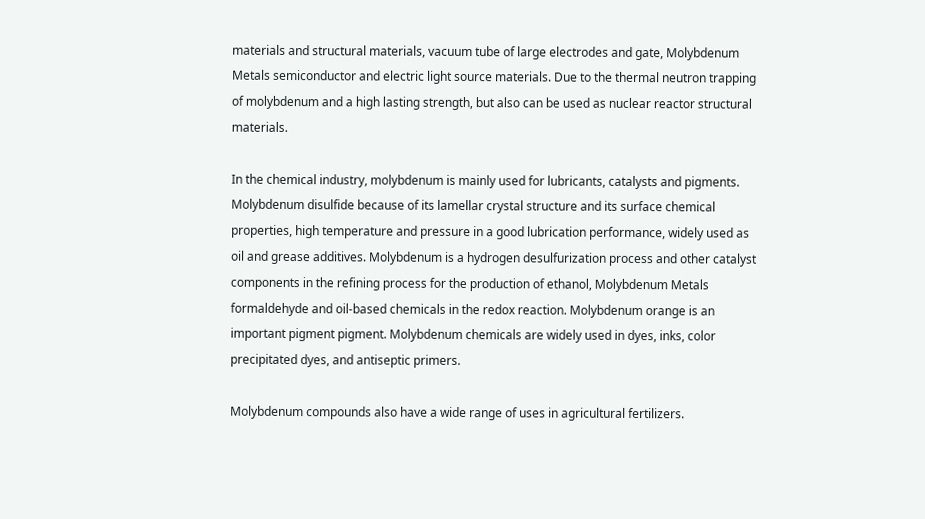materials and structural materials, vacuum tube of large electrodes and gate, Molybdenum Metals semiconductor and electric light source materials. Due to the thermal neutron trapping of molybdenum and a high lasting strength, but also can be used as nuclear reactor structural materials.

In the chemical industry, molybdenum is mainly used for lubricants, catalysts and pigments. Molybdenum disulfide because of its lamellar crystal structure and its surface chemical properties, high temperature and pressure in a good lubrication performance, widely used as oil and grease additives. Molybdenum is a hydrogen desulfurization process and other catalyst components in the refining process for the production of ethanol, Molybdenum Metals formaldehyde and oil-based chemicals in the redox reaction. Molybdenum orange is an important pigment pigment. Molybdenum chemicals are widely used in dyes, inks, color precipitated dyes, and antiseptic primers.

Molybdenum compounds also have a wide range of uses in agricultural fertilizers.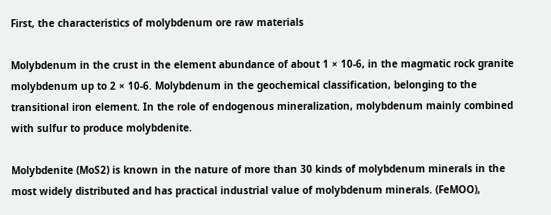First, the characteristics of molybdenum ore raw materials

Molybdenum in the crust in the element abundance of about 1 × 10-6, in the magmatic rock granite molybdenum up to 2 × 10-6. Molybdenum in the geochemical classification, belonging to the transitional iron element. In the role of endogenous mineralization, molybdenum mainly combined with sulfur to produce molybdenite.

Molybdenite (MoS2) is known in the nature of more than 30 kinds of molybdenum minerals in the most widely distributed and has practical industrial value of molybdenum minerals. (FeMOO),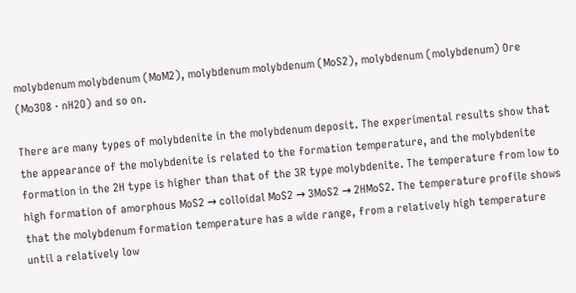molybdenum molybdenum (MoM2), molybdenum molybdenum (MoS2), molybdenum (molybdenum) Ore (Mo3O8 · nH2O) and so on.

There are many types of molybdenite in the molybdenum deposit. The experimental results show that the appearance of the molybdenite is related to the formation temperature, and the molybdenite formation in the 2H type is higher than that of the 3R type molybdenite. The temperature from low to high formation of amorphous MoS2 → colloidal MoS2 → 3MoS2 → 2HMoS2. The temperature profile shows that the molybdenum formation temperature has a wide range, from a relatively high temperature until a relatively low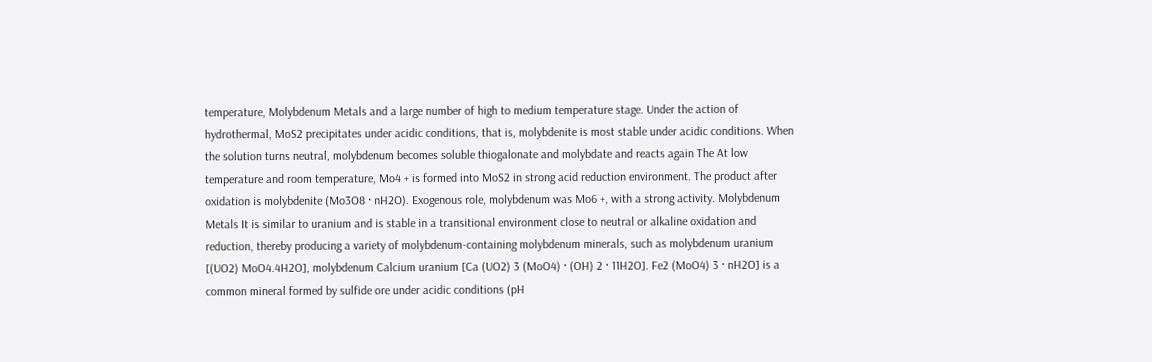temperature, Molybdenum Metals and a large number of high to medium temperature stage. Under the action of hydrothermal, MoS2 precipitates under acidic conditions, that is, molybdenite is most stable under acidic conditions. When the solution turns neutral, molybdenum becomes soluble thiogalonate and molybdate and reacts again The At low temperature and room temperature, Mo4 + is formed into MoS2 in strong acid reduction environment. The product after oxidation is molybdenite (Mo3O8 · nH2O). Exogenous role, molybdenum was Mo6 +, with a strong activity. Molybdenum Metals It is similar to uranium and is stable in a transitional environment close to neutral or alkaline oxidation and reduction, thereby producing a variety of molybdenum-containing molybdenum minerals, such as molybdenum uranium [(UO2) MoO4.4H2O], molybdenum Calcium uranium [Ca (UO2) 3 (MoO4) · (OH) 2 · 11H2O]. Fe2 (MoO4) 3 · nH2O] is a common mineral formed by sulfide ore under acidic conditions (pH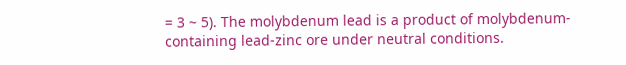= 3 ~ 5). The molybdenum lead is a product of molybdenum-containing lead-zinc ore under neutral conditions.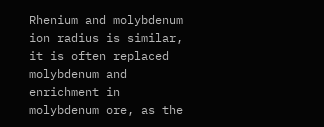Rhenium and molybdenum ion radius is similar, it is often replaced molybdenum and enrichment in molybdenum ore, as the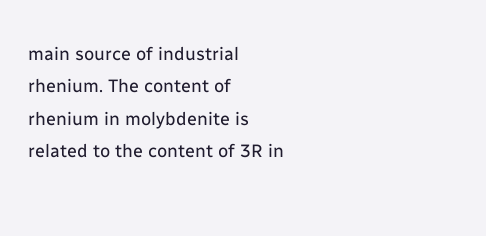main source of industrial rhenium. The content of rhenium in molybdenite is related to the content of 3R in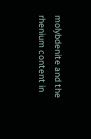molybdenite and the rhenium content in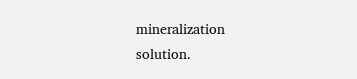mineralization solution.